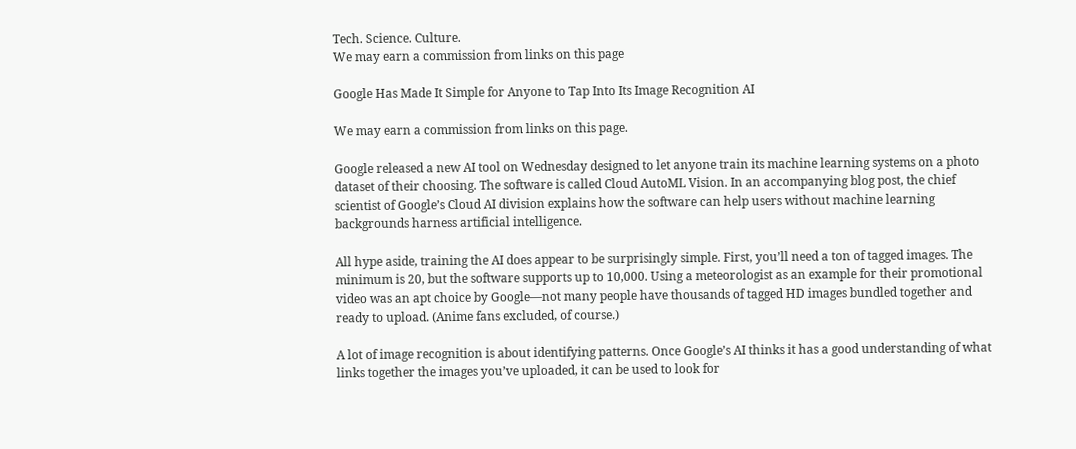Tech. Science. Culture.
We may earn a commission from links on this page

Google Has Made It Simple for Anyone to Tap Into Its Image Recognition AI

We may earn a commission from links on this page.

Google released a new AI tool on Wednesday designed to let anyone train its machine learning systems on a photo dataset of their choosing. The software is called Cloud AutoML Vision. In an accompanying blog post, the chief scientist of Google’s Cloud AI division explains how the software can help users without machine learning backgrounds harness artificial intelligence.

All hype aside, training the AI does appear to be surprisingly simple. First, you’ll need a ton of tagged images. The minimum is 20, but the software supports up to 10,000. Using a meteorologist as an example for their promotional video was an apt choice by Google—not many people have thousands of tagged HD images bundled together and ready to upload. (Anime fans excluded, of course.)

A lot of image recognition is about identifying patterns. Once Google’s AI thinks it has a good understanding of what links together the images you’ve uploaded, it can be used to look for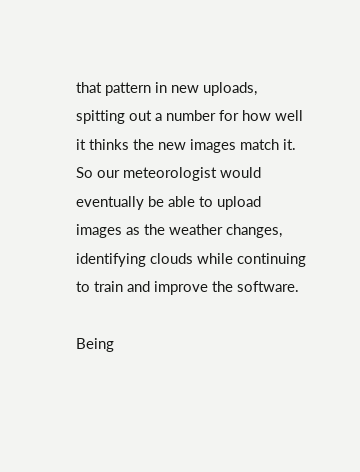that pattern in new uploads, spitting out a number for how well it thinks the new images match it. So our meteorologist would eventually be able to upload images as the weather changes, identifying clouds while continuing to train and improve the software.

Being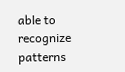able to recognize patterns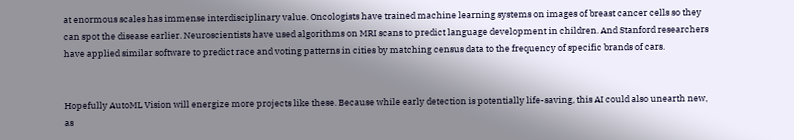at enormous scales has immense interdisciplinary value. Oncologists have trained machine learning systems on images of breast cancer cells so they can spot the disease earlier. Neuroscientists have used algorithms on MRI scans to predict language development in children. And Stanford researchers have applied similar software to predict race and voting patterns in cities by matching census data to the frequency of specific brands of cars.


Hopefully AutoML Vision will energize more projects like these. Because while early detection is potentially life-saving, this AI could also unearth new, as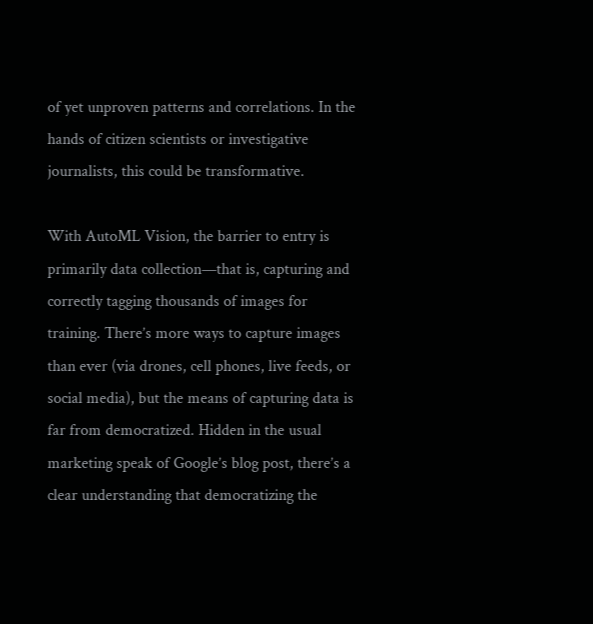of yet unproven patterns and correlations. In the hands of citizen scientists or investigative journalists, this could be transformative.

With AutoML Vision, the barrier to entry is primarily data collection—that is, capturing and correctly tagging thousands of images for training. There’s more ways to capture images than ever (via drones, cell phones, live feeds, or social media), but the means of capturing data is far from democratized. Hidden in the usual marketing speak of Google’s blog post, there’s a clear understanding that democratizing the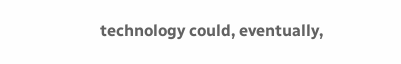technology could, eventually,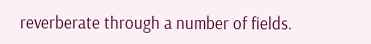reverberate through a number of fields.